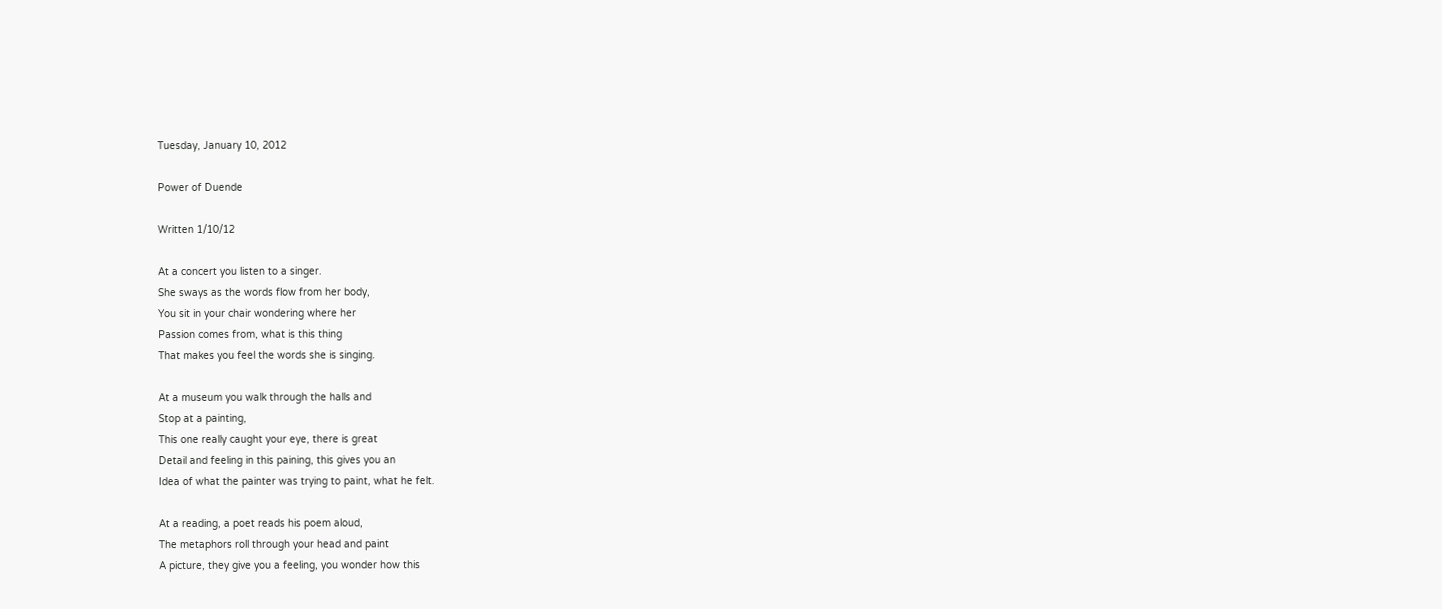Tuesday, January 10, 2012

Power of Duende

Written 1/10/12

At a concert you listen to a singer.
She sways as the words flow from her body,
You sit in your chair wondering where her
Passion comes from, what is this thing
That makes you feel the words she is singing.

At a museum you walk through the halls and
Stop at a painting,
This one really caught your eye, there is great
Detail and feeling in this paining, this gives you an
Idea of what the painter was trying to paint, what he felt.

At a reading, a poet reads his poem aloud,
The metaphors roll through your head and paint
A picture, they give you a feeling, you wonder how this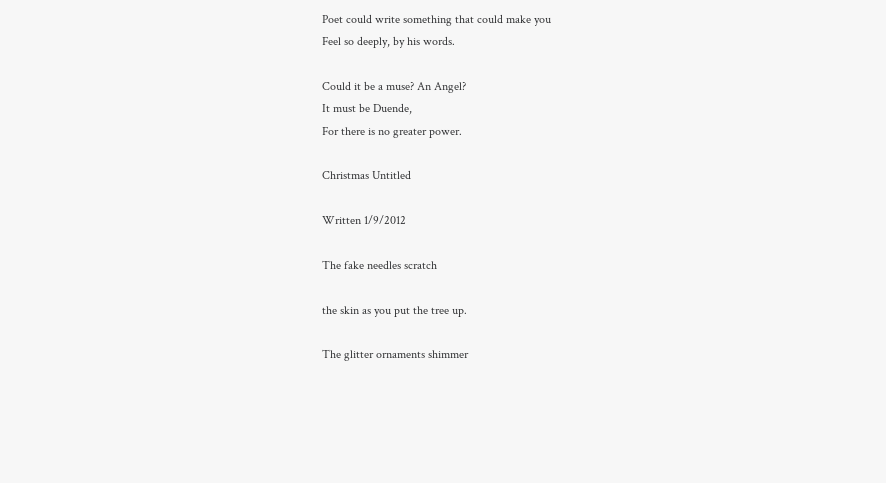Poet could write something that could make you
Feel so deeply, by his words.

Could it be a muse? An Angel?
It must be Duende,
For there is no greater power.

Christmas Untitled

Written 1/9/2012

The fake needles scratch

the skin as you put the tree up.

The glitter ornaments shimmer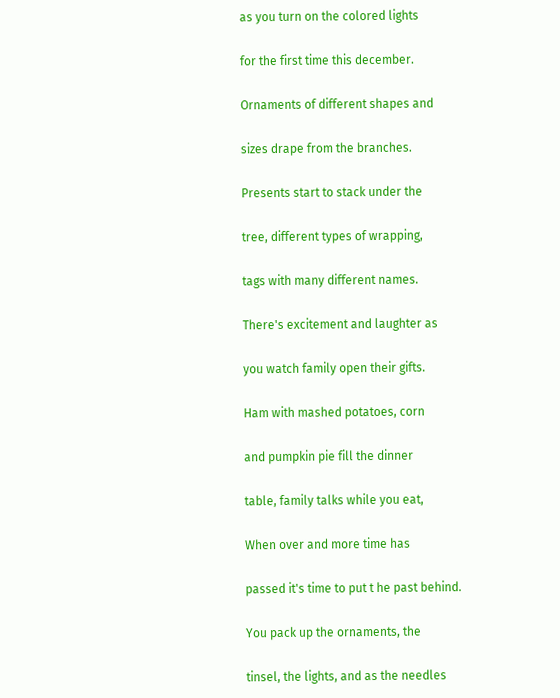as you turn on the colored lights

for the first time this december.

Ornaments of different shapes and

sizes drape from the branches.

Presents start to stack under the

tree, different types of wrapping,

tags with many different names.

There's excitement and laughter as

you watch family open their gifts.

Ham with mashed potatoes, corn

and pumpkin pie fill the dinner

table, family talks while you eat,

When over and more time has

passed it's time to put t he past behind.

You pack up the ornaments, the

tinsel, the lights, and as the needles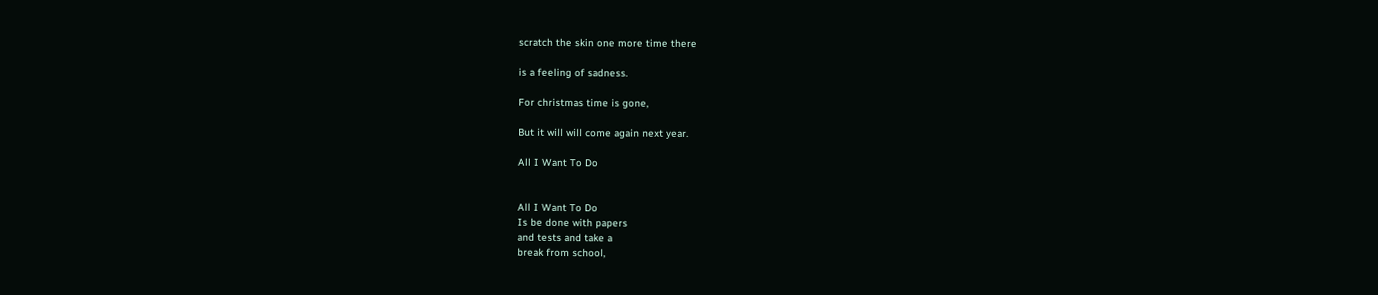scratch the skin one more time there

is a feeling of sadness.

For christmas time is gone,

But it will will come again next year.

All I Want To Do


All I Want To Do
Is be done with papers
and tests and take a
break from school,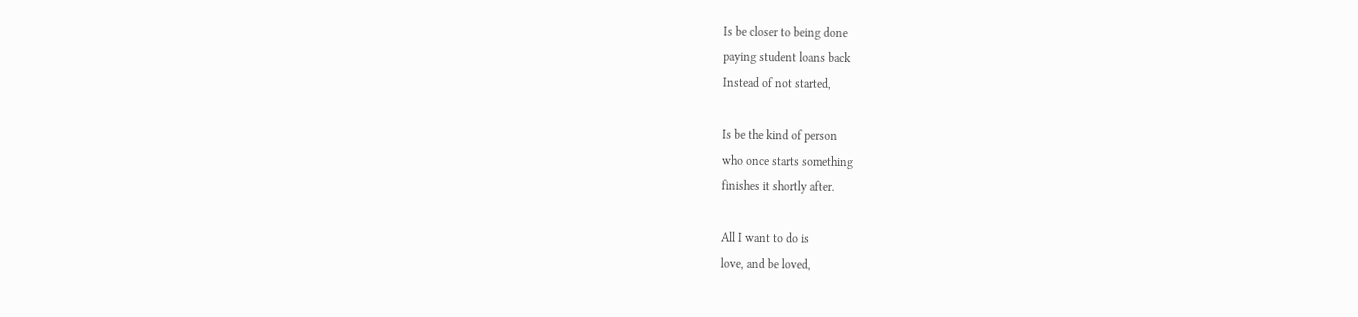Is be closer to being done
paying student loans back
Instead of not started,

Is be the kind of person
who once starts something
finishes it shortly after.

All I want to do is
love, and be loved,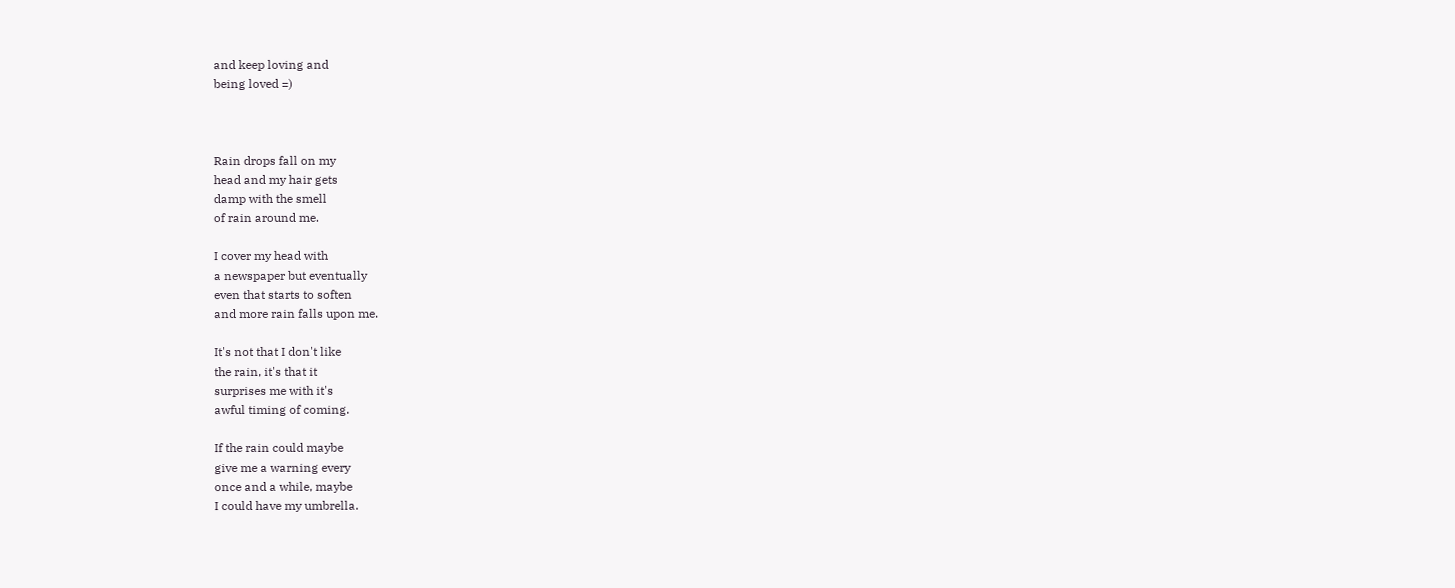and keep loving and
being loved =)



Rain drops fall on my
head and my hair gets
damp with the smell
of rain around me.

I cover my head with
a newspaper but eventually
even that starts to soften
and more rain falls upon me.

It's not that I don't like
the rain, it's that it
surprises me with it's
awful timing of coming.

If the rain could maybe
give me a warning every
once and a while, maybe
I could have my umbrella.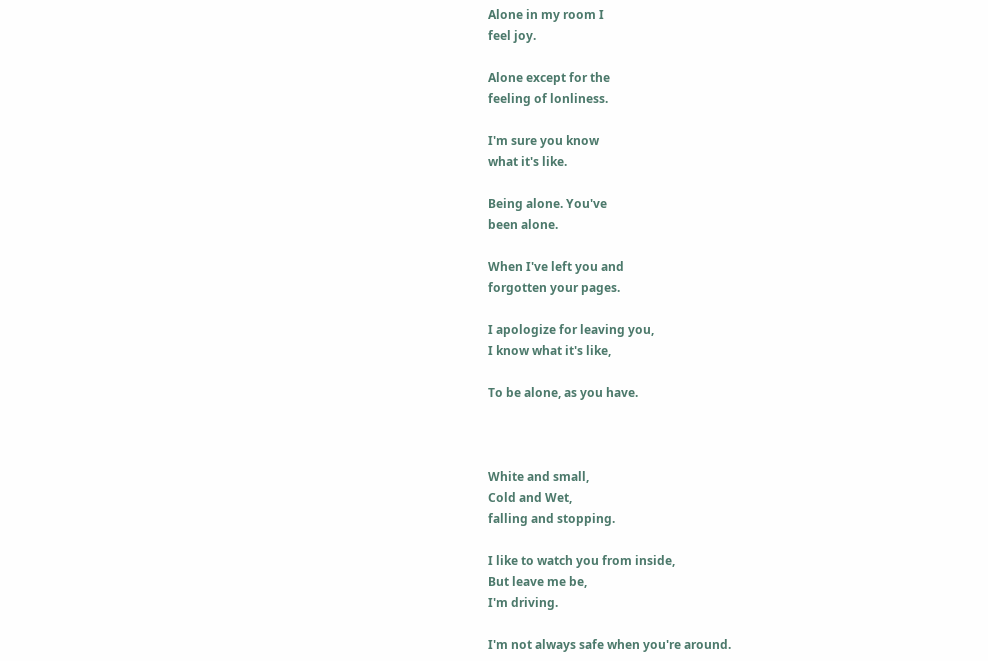Alone in my room I
feel joy.

Alone except for the
feeling of lonliness.

I'm sure you know
what it's like.

Being alone. You've
been alone.

When I've left you and
forgotten your pages.

I apologize for leaving you,
I know what it's like,

To be alone, as you have.



White and small,
Cold and Wet,
falling and stopping.

I like to watch you from inside,
But leave me be,
I'm driving.

I'm not always safe when you're around.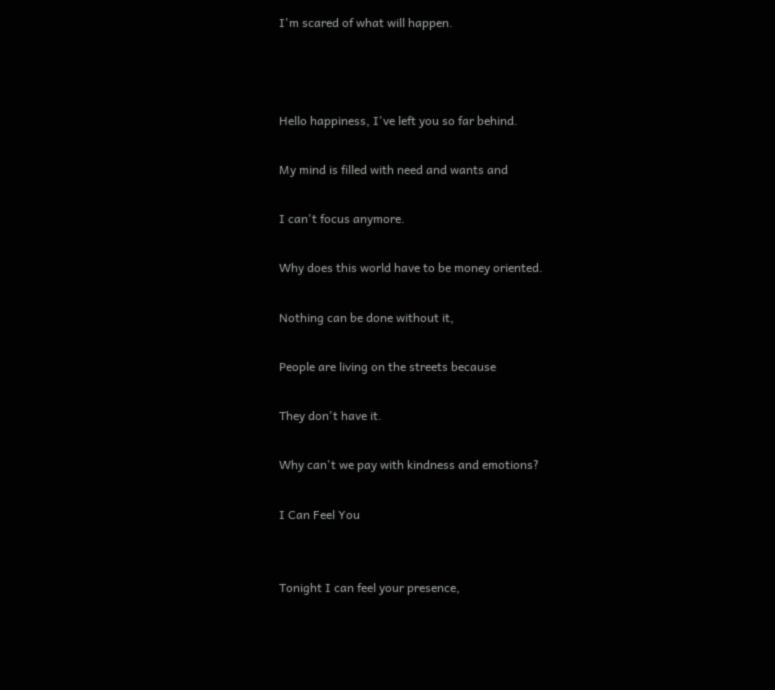I'm scared of what will happen.



Hello happiness, I've left you so far behind.

My mind is filled with need and wants and

I can't focus anymore.

Why does this world have to be money oriented.

Nothing can be done without it,

People are living on the streets because

They don't have it.

Why can't we pay with kindness and emotions?

I Can Feel You


Tonight I can feel your presence,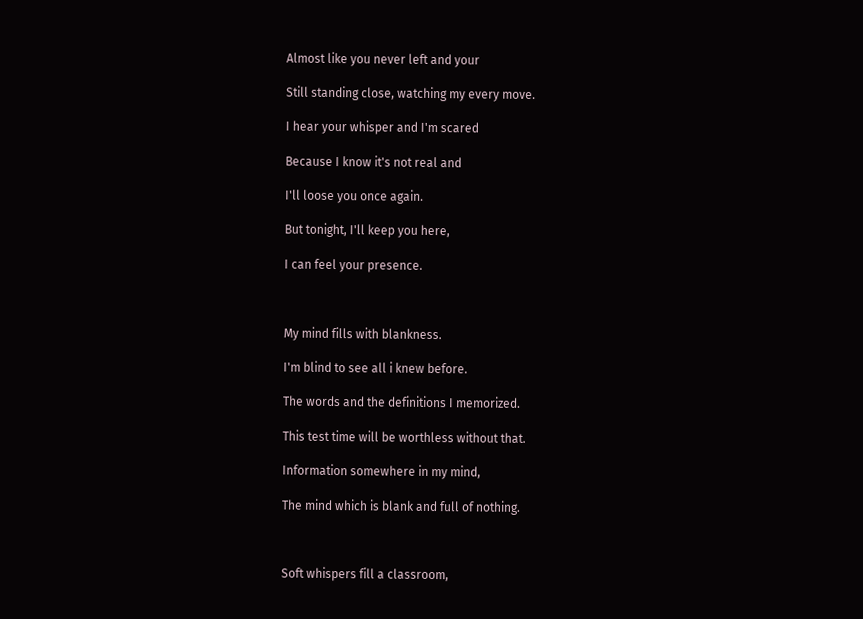Almost like you never left and your

Still standing close, watching my every move.

I hear your whisper and I'm scared

Because I know it's not real and

I'll loose you once again.

But tonight, I'll keep you here,

I can feel your presence.



My mind fills with blankness.

I'm blind to see all i knew before.

The words and the definitions I memorized.

This test time will be worthless without that.

Information somewhere in my mind,

The mind which is blank and full of nothing.



Soft whispers fill a classroom,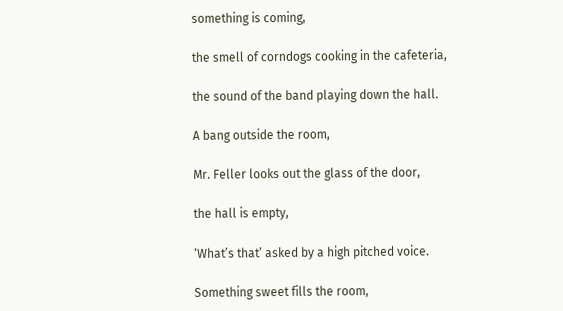something is coming,

the smell of corndogs cooking in the cafeteria,

the sound of the band playing down the hall.

A bang outside the room,

Mr. Feller looks out the glass of the door,

the hall is empty,

‘What’s that’ asked by a high pitched voice.

Something sweet fills the room,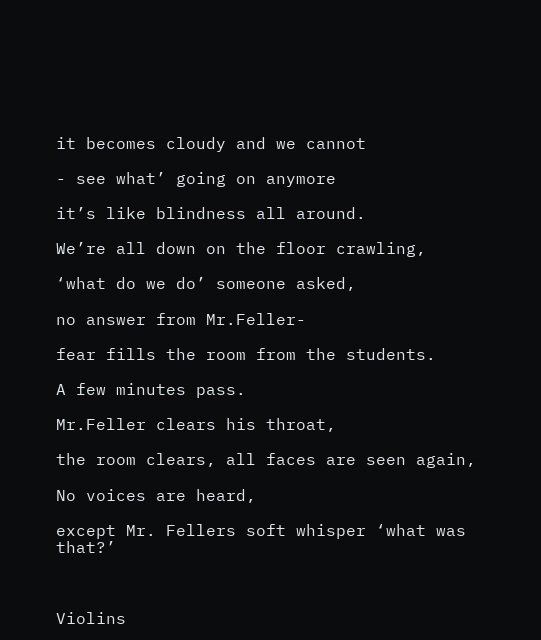it becomes cloudy and we cannot

- see what’ going on anymore

it’s like blindness all around.

We’re all down on the floor crawling,

‘what do we do’ someone asked,

no answer from Mr.Feller-

fear fills the room from the students.

A few minutes pass.

Mr.Feller clears his throat,

the room clears, all faces are seen again,

No voices are heard,

except Mr. Fellers soft whisper ‘what was that?’



Violins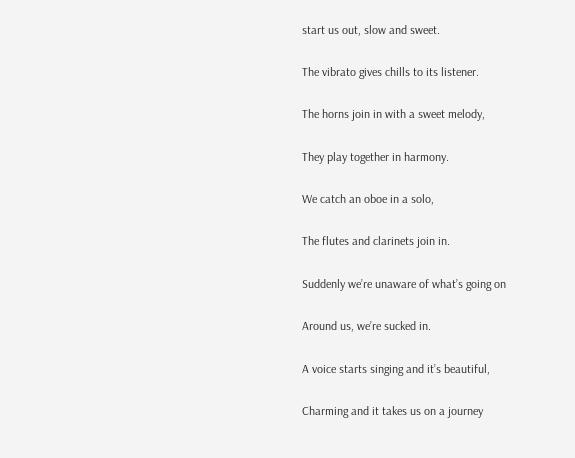start us out, slow and sweet.

The vibrato gives chills to its listener.

The horns join in with a sweet melody,

They play together in harmony.

We catch an oboe in a solo,

The flutes and clarinets join in.

Suddenly we’re unaware of what’s going on

Around us, we’re sucked in.

A voice starts singing and it’s beautiful,

Charming and it takes us on a journey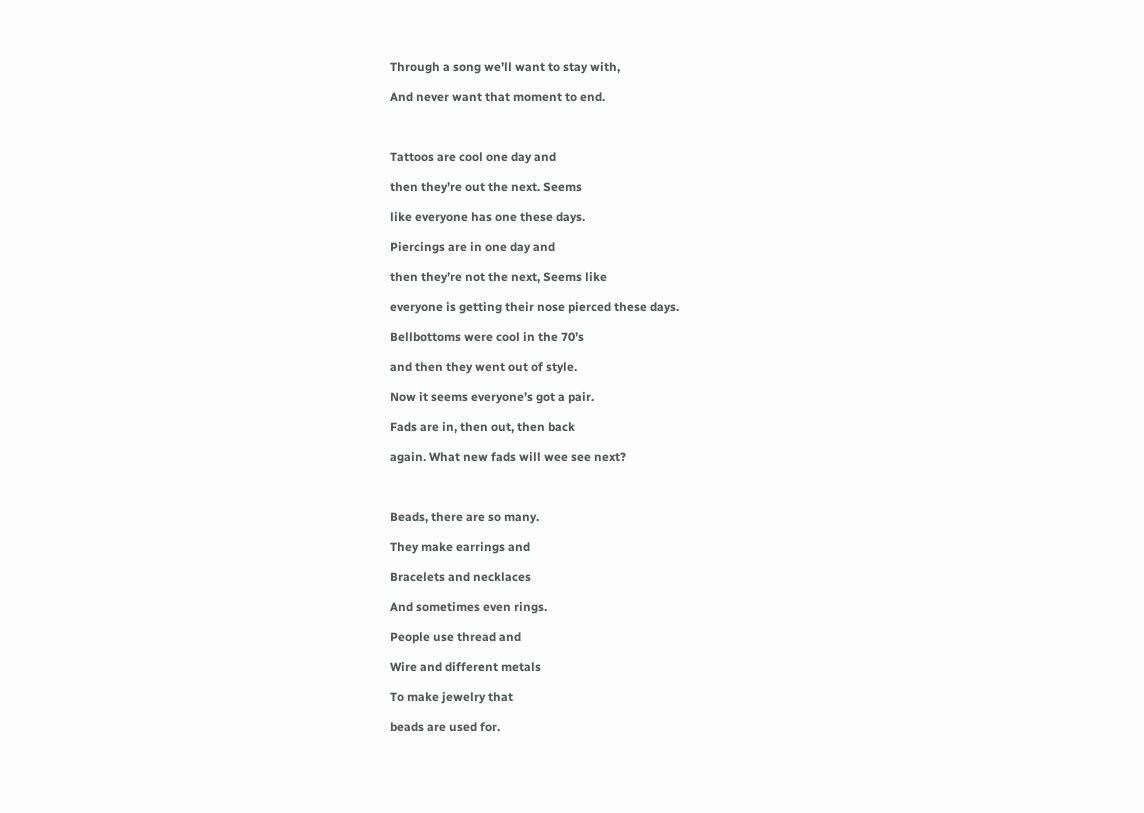Through a song we’ll want to stay with,

And never want that moment to end.



Tattoos are cool one day and

then they’re out the next. Seems

like everyone has one these days.

Piercings are in one day and

then they’re not the next, Seems like

everyone is getting their nose pierced these days.

Bellbottoms were cool in the 70’s

and then they went out of style.

Now it seems everyone’s got a pair.

Fads are in, then out, then back

again. What new fads will wee see next?



Beads, there are so many.

They make earrings and

Bracelets and necklaces

And sometimes even rings.

People use thread and

Wire and different metals

To make jewelry that

beads are used for.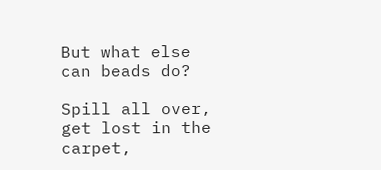But what else can beads do?

Spill all over, get lost in the carpet,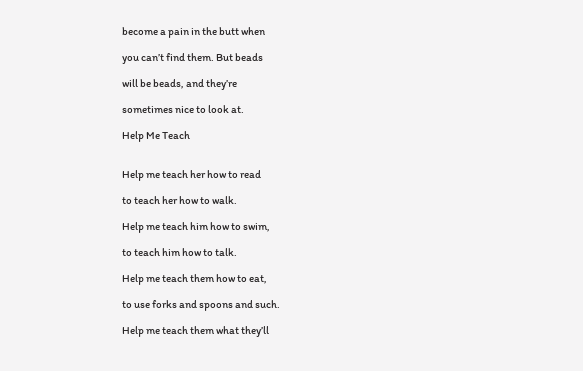become a pain in the butt when

you can’t find them. But beads

will be beads, and they’re

sometimes nice to look at.

Help Me Teach


Help me teach her how to read

to teach her how to walk.

Help me teach him how to swim,

to teach him how to talk.

Help me teach them how to eat,

to use forks and spoons and such.

Help me teach them what they’ll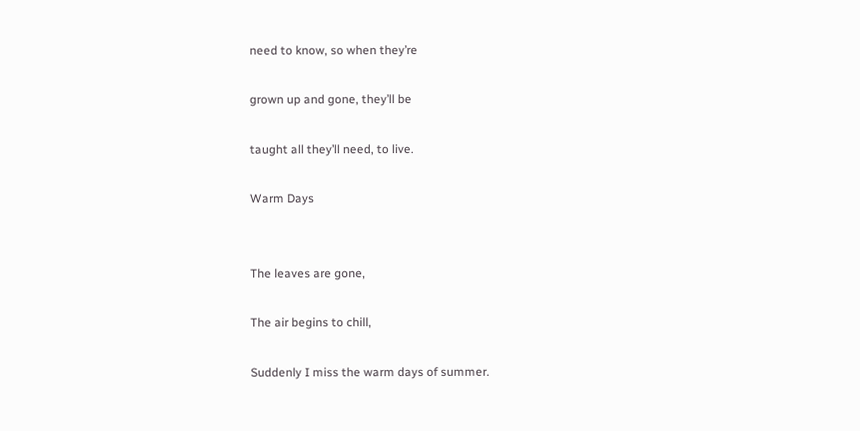need to know, so when they’re

grown up and gone, they’ll be

taught all they’ll need, to live.

Warm Days


The leaves are gone,

The air begins to chill,

Suddenly I miss the warm days of summer.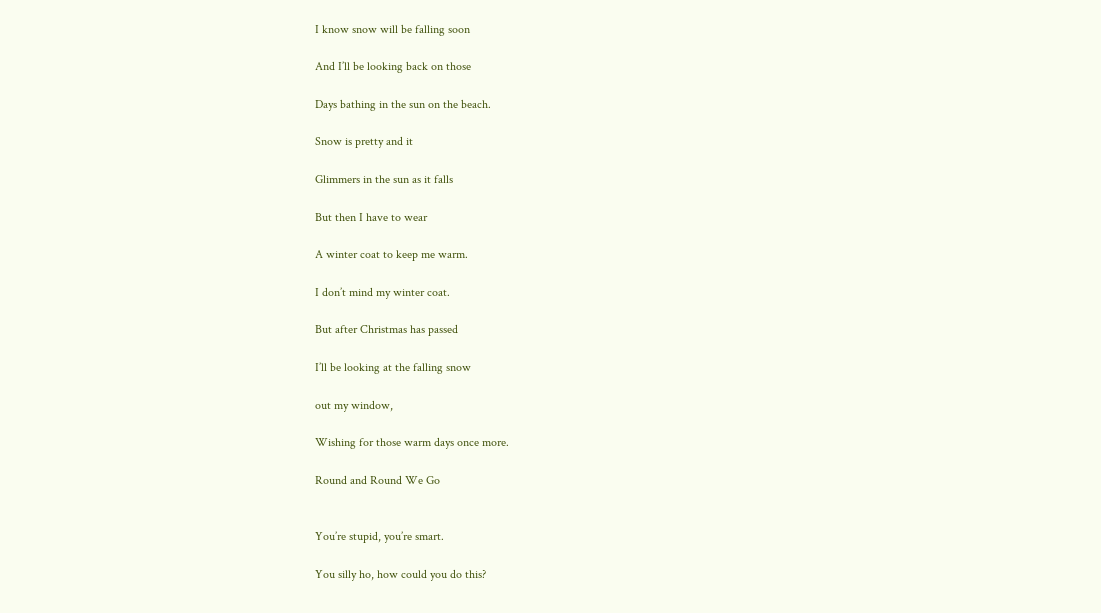I know snow will be falling soon

And I’ll be looking back on those

Days bathing in the sun on the beach.

Snow is pretty and it

Glimmers in the sun as it falls

But then I have to wear

A winter coat to keep me warm.

I don’t mind my winter coat.

But after Christmas has passed

I’ll be looking at the falling snow

out my window,

Wishing for those warm days once more.

Round and Round We Go


You’re stupid, you’re smart.

You silly ho, how could you do this?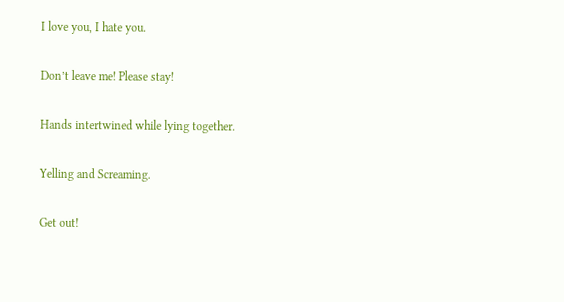I love you, I hate you.

Don’t leave me! Please stay!

Hands intertwined while lying together.

Yelling and Screaming.

Get out!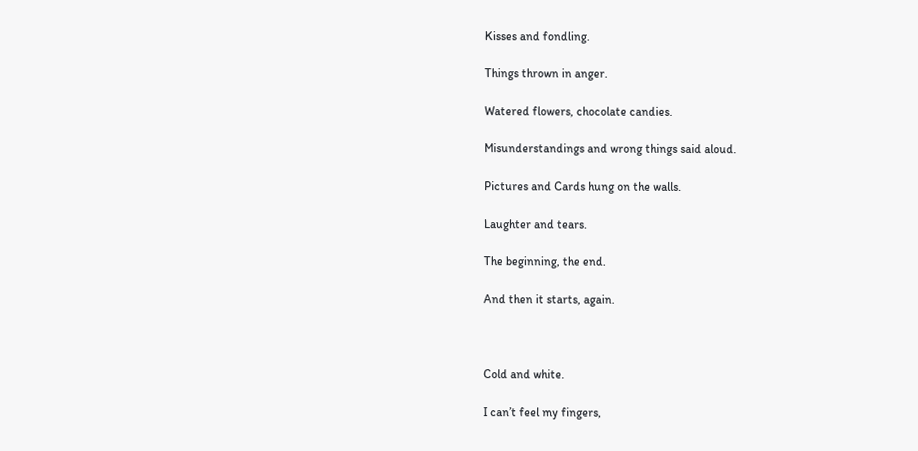Kisses and fondling.

Things thrown in anger.

Watered flowers, chocolate candies.

Misunderstandings and wrong things said aloud.

Pictures and Cards hung on the walls.

Laughter and tears.

The beginning, the end.

And then it starts, again.



Cold and white.

I can’t feel my fingers,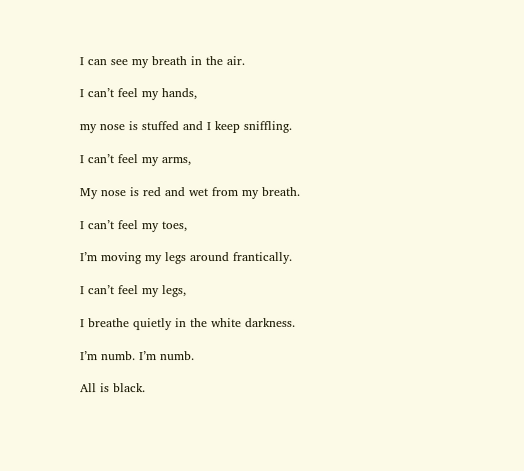I can see my breath in the air.

I can’t feel my hands,

my nose is stuffed and I keep sniffling.

I can’t feel my arms,

My nose is red and wet from my breath.

I can’t feel my toes,

I’m moving my legs around frantically.

I can’t feel my legs,

I breathe quietly in the white darkness.

I’m numb. I’m numb.

All is black.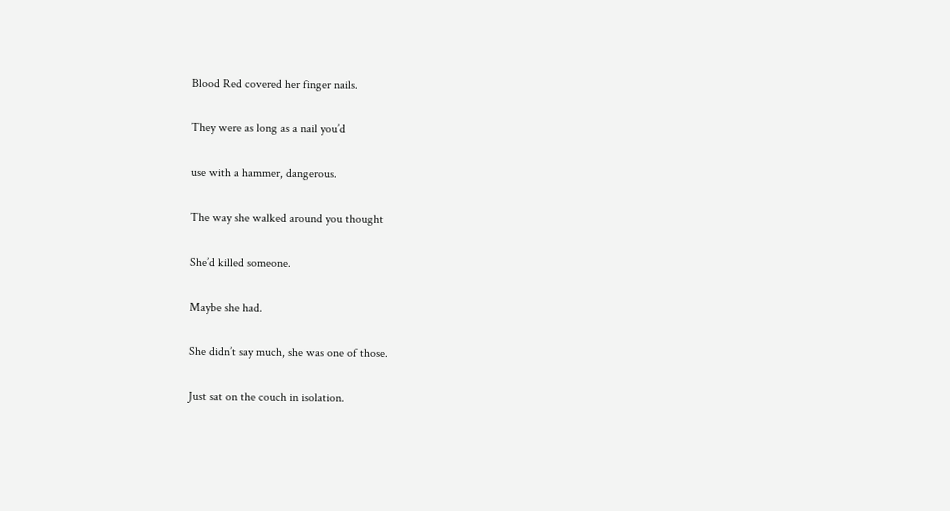Blood Red covered her finger nails.

They were as long as a nail you’d

use with a hammer, dangerous.

The way she walked around you thought

She’d killed someone.

Maybe she had.

She didn’t say much, she was one of those.

Just sat on the couch in isolation.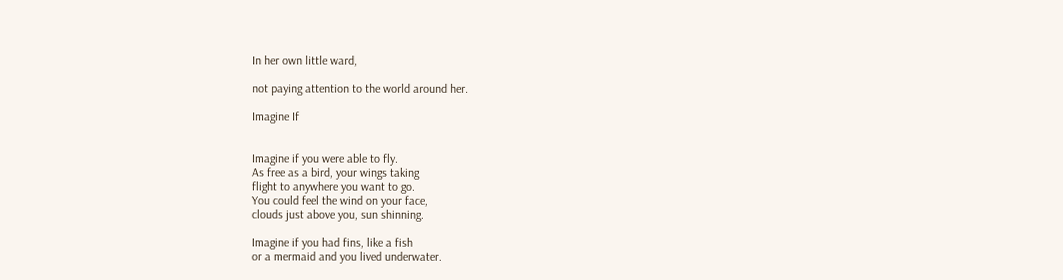In her own little ward,

not paying attention to the world around her.

Imagine If


Imagine if you were able to fly.
As free as a bird, your wings taking
flight to anywhere you want to go.
You could feel the wind on your face,
clouds just above you, sun shinning.

Imagine if you had fins, like a fish
or a mermaid and you lived underwater.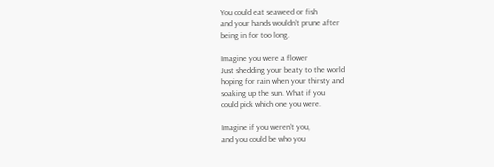You could eat seaweed or fish
and your hands wouldn’t prune after
being in for too long.

Imagine you were a flower
Just shedding your beaty to the world
hoping for rain when your thirsty and
soaking up the sun. What if you
could pick which one you were.

Imagine if you weren’t you,
and you could be who you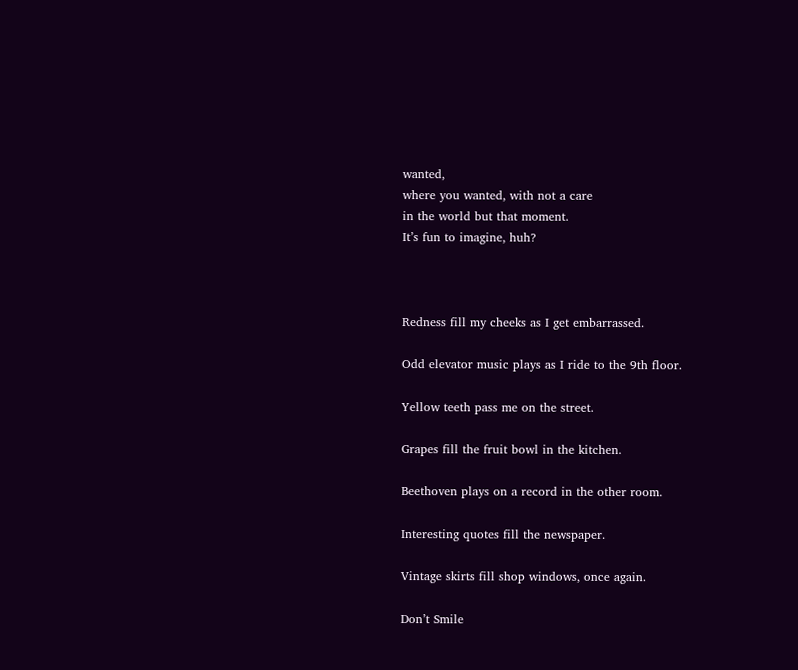wanted,
where you wanted, with not a care
in the world but that moment.
It’s fun to imagine, huh?



Redness fill my cheeks as I get embarrassed.

Odd elevator music plays as I ride to the 9th floor.

Yellow teeth pass me on the street.

Grapes fill the fruit bowl in the kitchen.

Beethoven plays on a record in the other room.

Interesting quotes fill the newspaper.

Vintage skirts fill shop windows, once again.

Don’t Smile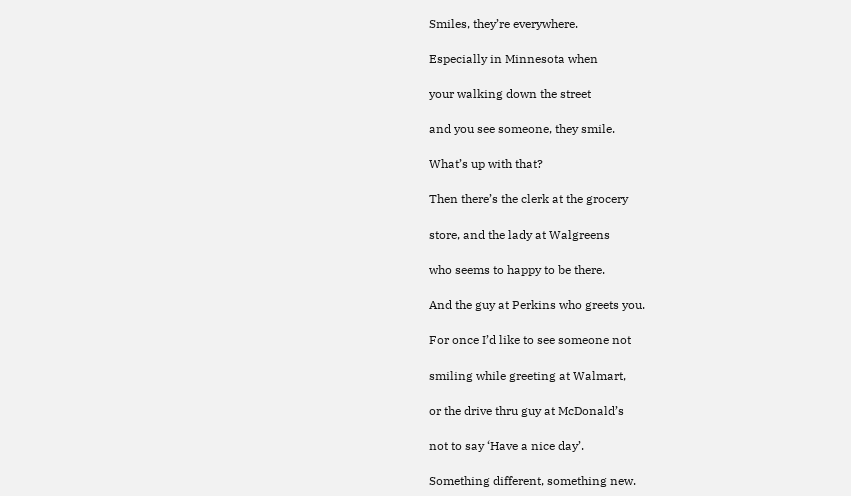Smiles, they’re everywhere.

Especially in Minnesota when

your walking down the street

and you see someone, they smile.

What’s up with that?

Then there’s the clerk at the grocery

store, and the lady at Walgreens

who seems to happy to be there.

And the guy at Perkins who greets you.

For once I’d like to see someone not

smiling while greeting at Walmart,

or the drive thru guy at McDonald’s

not to say ‘Have a nice day’.

Something different, something new.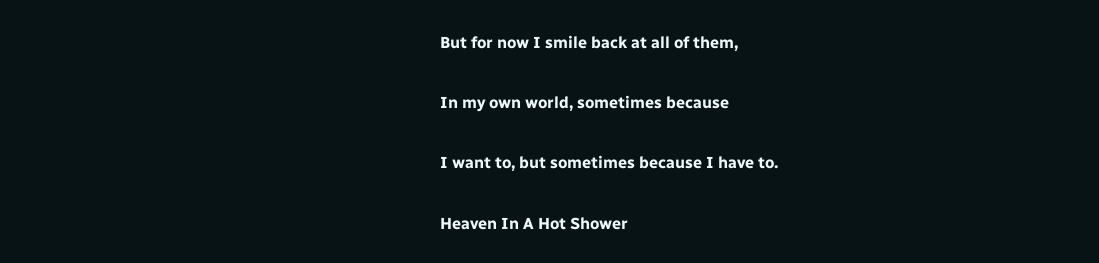But for now I smile back at all of them,

In my own world, sometimes because

I want to, but sometimes because I have to.

Heaven In A Hot Shower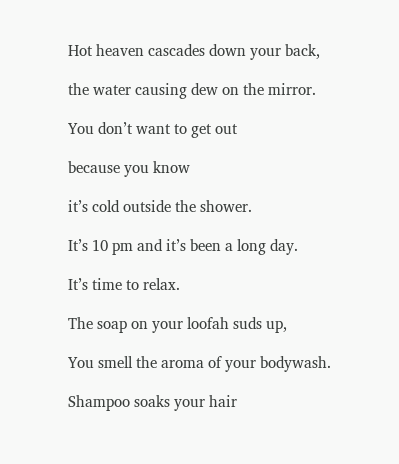Hot heaven cascades down your back,

the water causing dew on the mirror.

You don’t want to get out

because you know

it’s cold outside the shower.

It’s 10 pm and it’s been a long day.

It’s time to relax.

The soap on your loofah suds up,

You smell the aroma of your bodywash.

Shampoo soaks your hair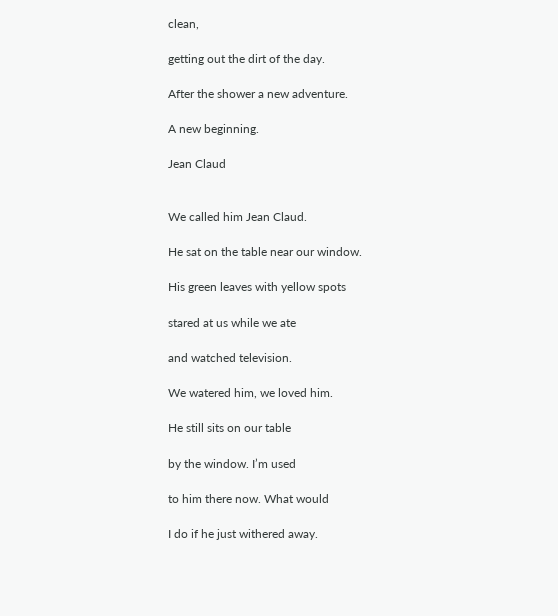clean,

getting out the dirt of the day.

After the shower a new adventure.

A new beginning.

Jean Claud


We called him Jean Claud.

He sat on the table near our window.

His green leaves with yellow spots

stared at us while we ate

and watched television.

We watered him, we loved him.

He still sits on our table

by the window. I’m used

to him there now. What would

I do if he just withered away.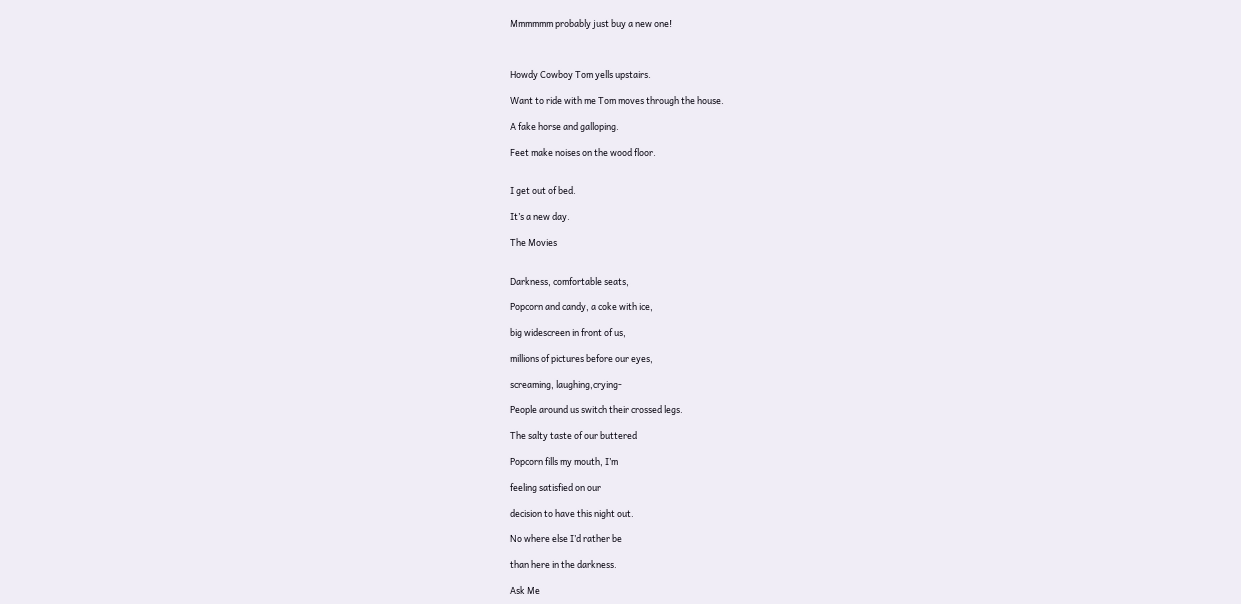Mmmmmm probably just buy a new one!



Howdy Cowboy Tom yells upstairs.

Want to ride with me Tom moves through the house.

A fake horse and galloping.

Feet make noises on the wood floor.


I get out of bed.

It’s a new day.

The Movies


Darkness, comfortable seats,

Popcorn and candy, a coke with ice,

big widescreen in front of us,

millions of pictures before our eyes,

screaming, laughing,crying-

People around us switch their crossed legs.

The salty taste of our buttered

Popcorn fills my mouth, I’m

feeling satisfied on our

decision to have this night out.

No where else I’d rather be

than here in the darkness.

Ask Me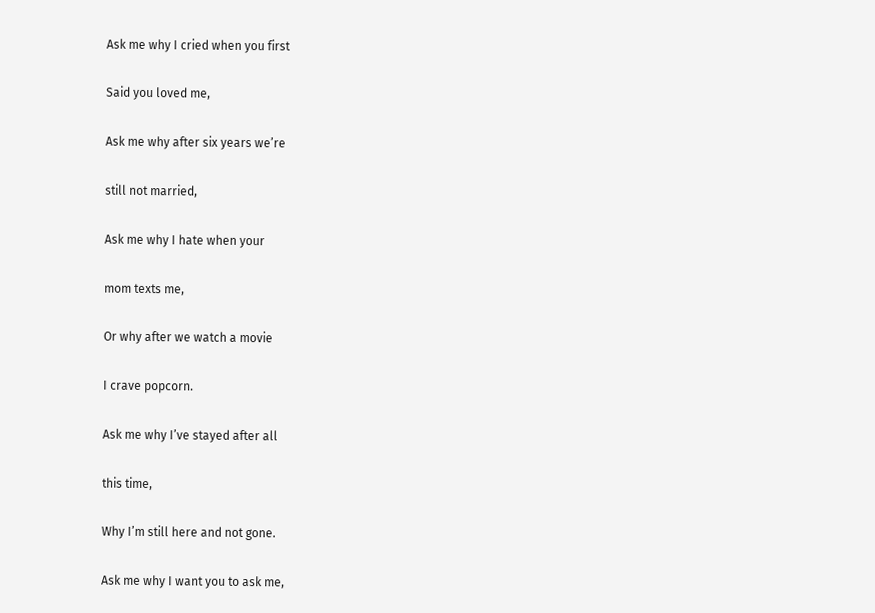Ask me why I cried when you first

Said you loved me,

Ask me why after six years we’re

still not married,

Ask me why I hate when your

mom texts me,

Or why after we watch a movie

I crave popcorn.

Ask me why I’ve stayed after all

this time,

Why I’m still here and not gone.

Ask me why I want you to ask me,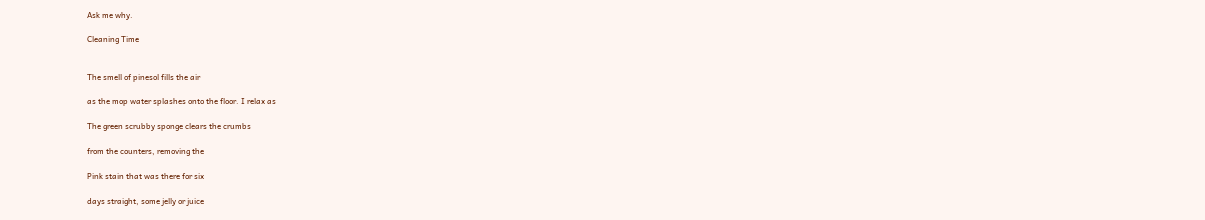Ask me why.

Cleaning Time


The smell of pinesol fills the air

as the mop water splashes onto the floor. I relax as

The green scrubby sponge clears the crumbs

from the counters, removing the

Pink stain that was there for six

days straight, some jelly or juice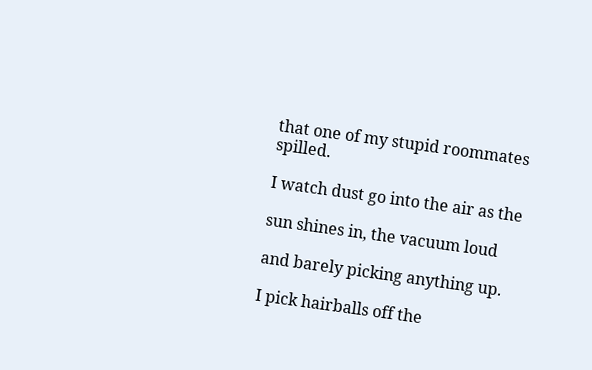that one of my stupid roommates spilled.

I watch dust go into the air as the

sun shines in, the vacuum loud

and barely picking anything up.

I pick hairballs off the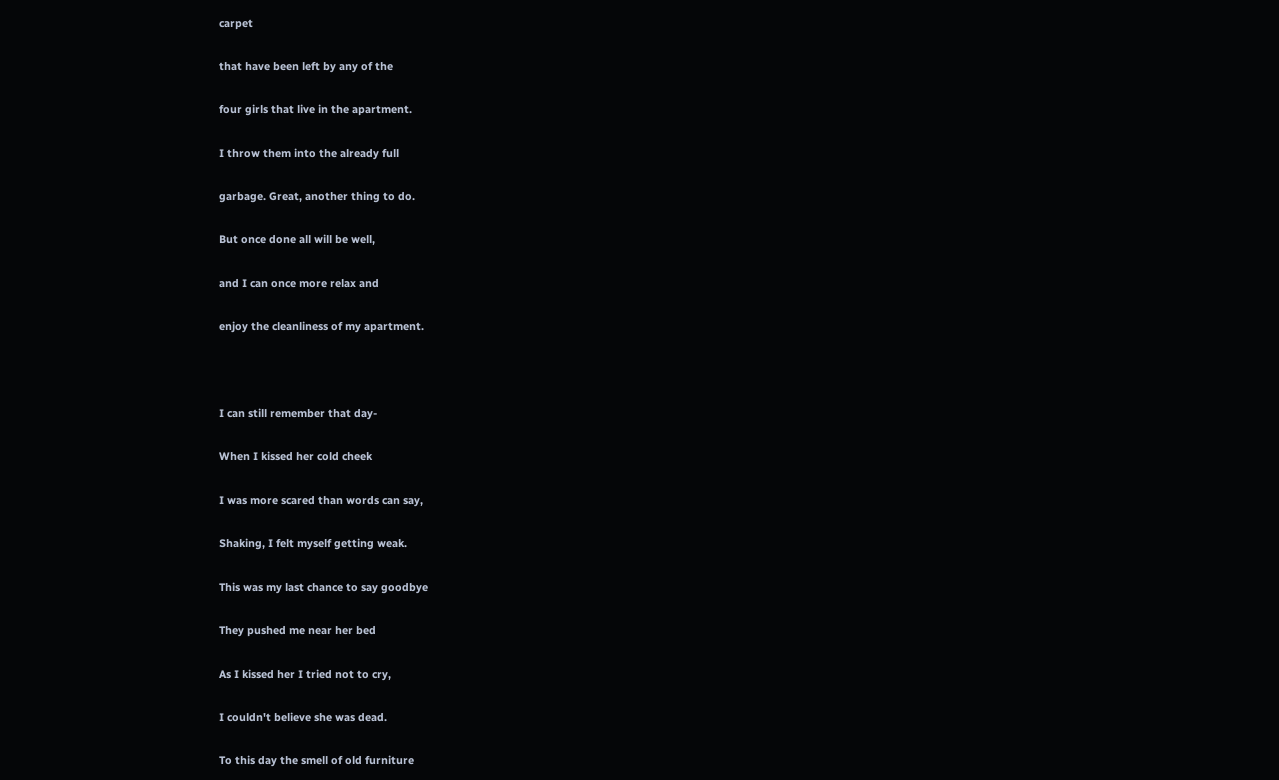carpet

that have been left by any of the

four girls that live in the apartment.

I throw them into the already full

garbage. Great, another thing to do.

But once done all will be well,

and I can once more relax and

enjoy the cleanliness of my apartment.



I can still remember that day-

When I kissed her cold cheek

I was more scared than words can say,

Shaking, I felt myself getting weak.

This was my last chance to say goodbye

They pushed me near her bed

As I kissed her I tried not to cry,

I couldn't believe she was dead.

To this day the smell of old furniture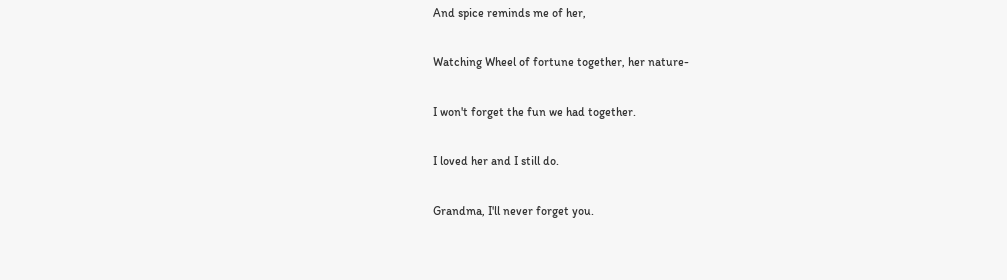And spice reminds me of her,

Watching Wheel of fortune together, her nature-

I won't forget the fun we had together.

I loved her and I still do.

Grandma, I'll never forget you.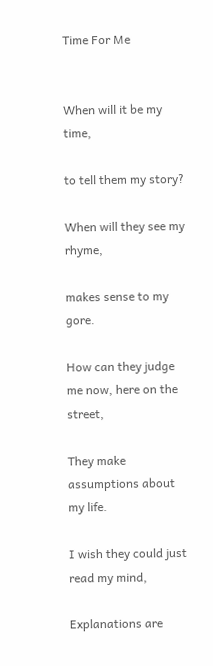Time For Me


When will it be my time,

to tell them my story?

When will they see my rhyme,

makes sense to my gore.

How can they judge me now, here on the street,

They make assumptions about my life.

I wish they could just read my mind,

Explanations are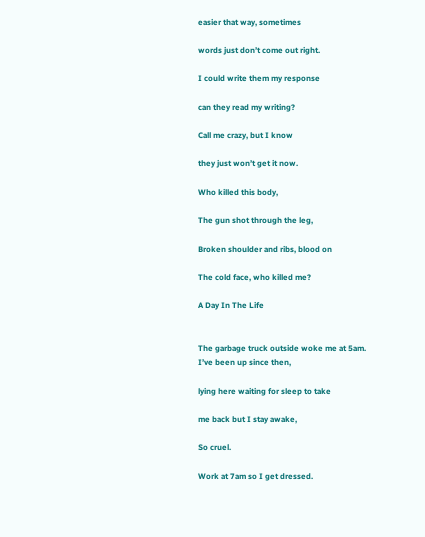easier that way, sometimes

words just don’t come out right.

I could write them my response

can they read my writing?

Call me crazy, but I know

they just won’t get it now.

Who killed this body,

The gun shot through the leg,

Broken shoulder and ribs, blood on

The cold face, who killed me?

A Day In The Life


The garbage truck outside woke me at 5am.
I’ve been up since then,

lying here waiting for sleep to take

me back but I stay awake,

So cruel.

Work at 7am so I get dressed.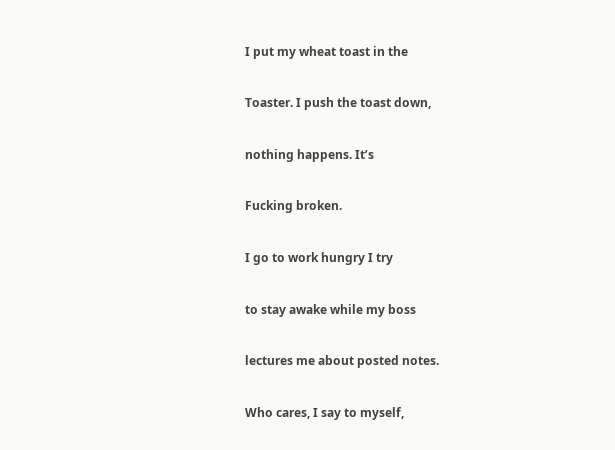I put my wheat toast in the

Toaster. I push the toast down,

nothing happens. It’s

Fucking broken.

I go to work hungry I try

to stay awake while my boss

lectures me about posted notes.

Who cares, I say to myself,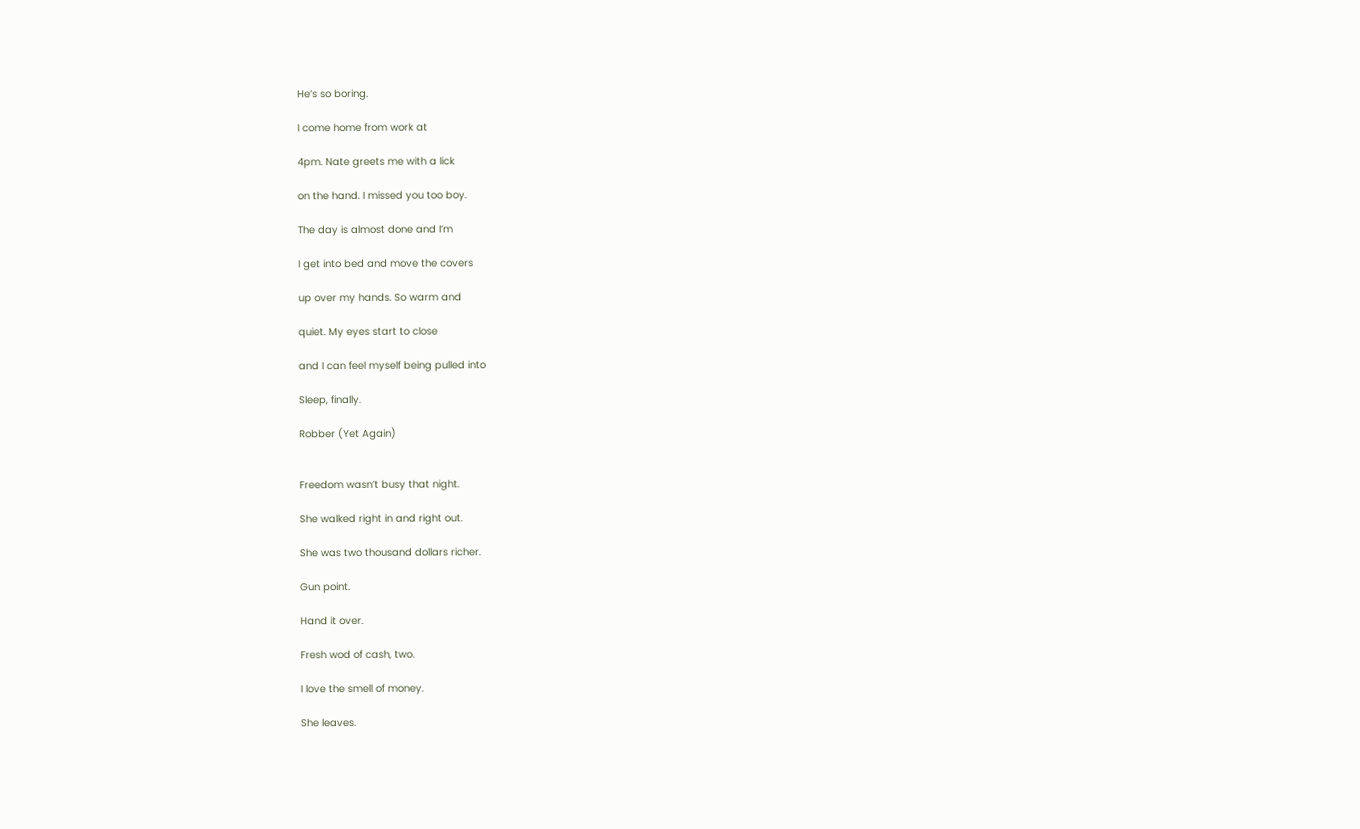He’s so boring.

I come home from work at

4pm. Nate greets me with a lick

on the hand. I missed you too boy.

The day is almost done and I’m

I get into bed and move the covers

up over my hands. So warm and

quiet. My eyes start to close

and I can feel myself being pulled into

Sleep, finally.

Robber (Yet Again)


Freedom wasn’t busy that night.

She walked right in and right out.

She was two thousand dollars richer.

Gun point.

Hand it over.

Fresh wod of cash, two.

I love the smell of money.

She leaves.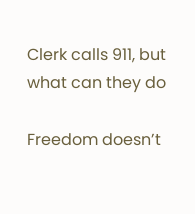Clerk calls 911, but what can they do

Freedom doesn’t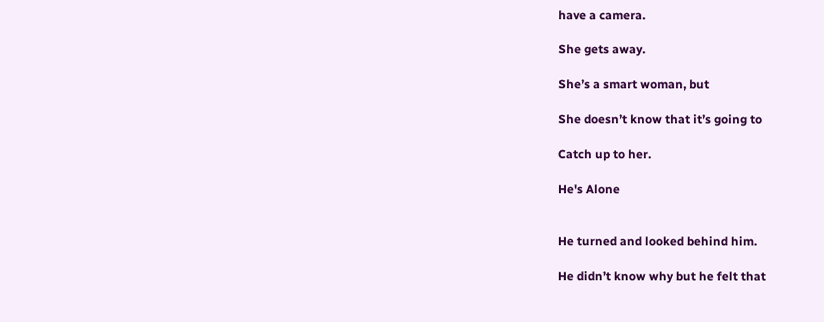have a camera.

She gets away.

She’s a smart woman, but

She doesn’t know that it’s going to

Catch up to her.

He's Alone


He turned and looked behind him.

He didn’t know why but he felt that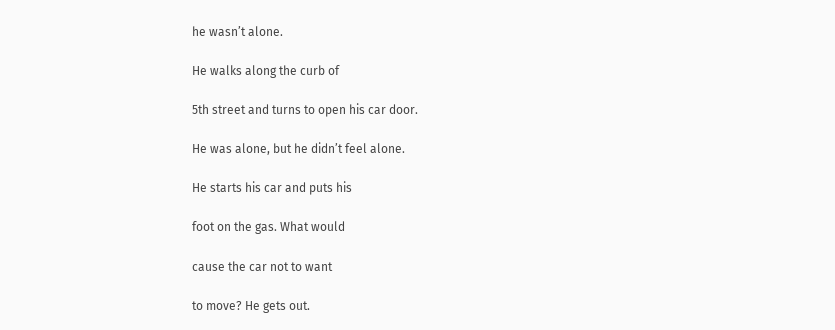he wasn’t alone.

He walks along the curb of

5th street and turns to open his car door.

He was alone, but he didn’t feel alone.

He starts his car and puts his

foot on the gas. What would

cause the car not to want

to move? He gets out.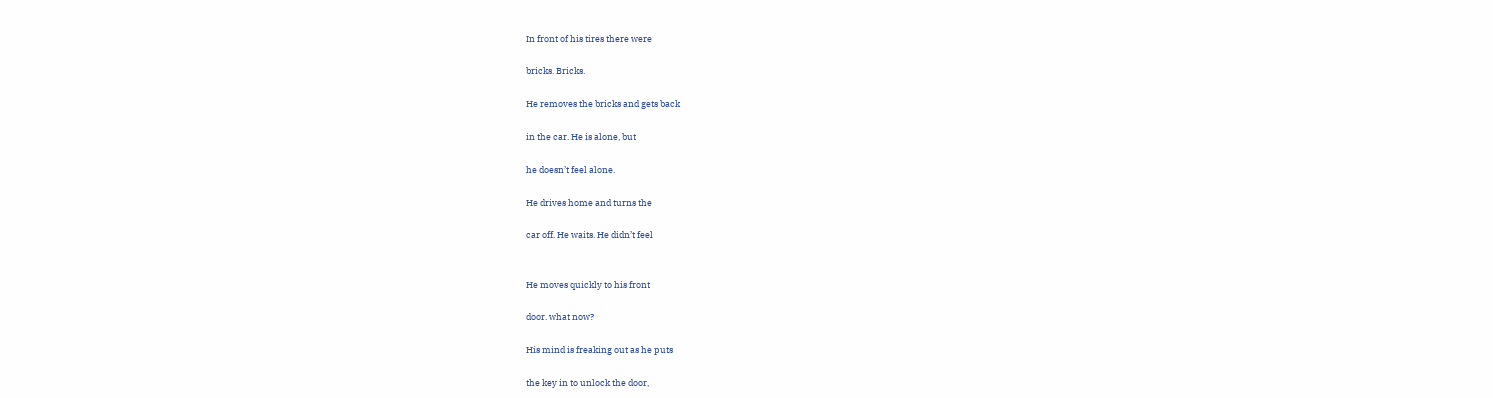In front of his tires there were

bricks. Bricks.

He removes the bricks and gets back

in the car. He is alone, but

he doesn’t feel alone.

He drives home and turns the

car off. He waits. He didn’t feel


He moves quickly to his front

door. what now?

His mind is freaking out as he puts

the key in to unlock the door,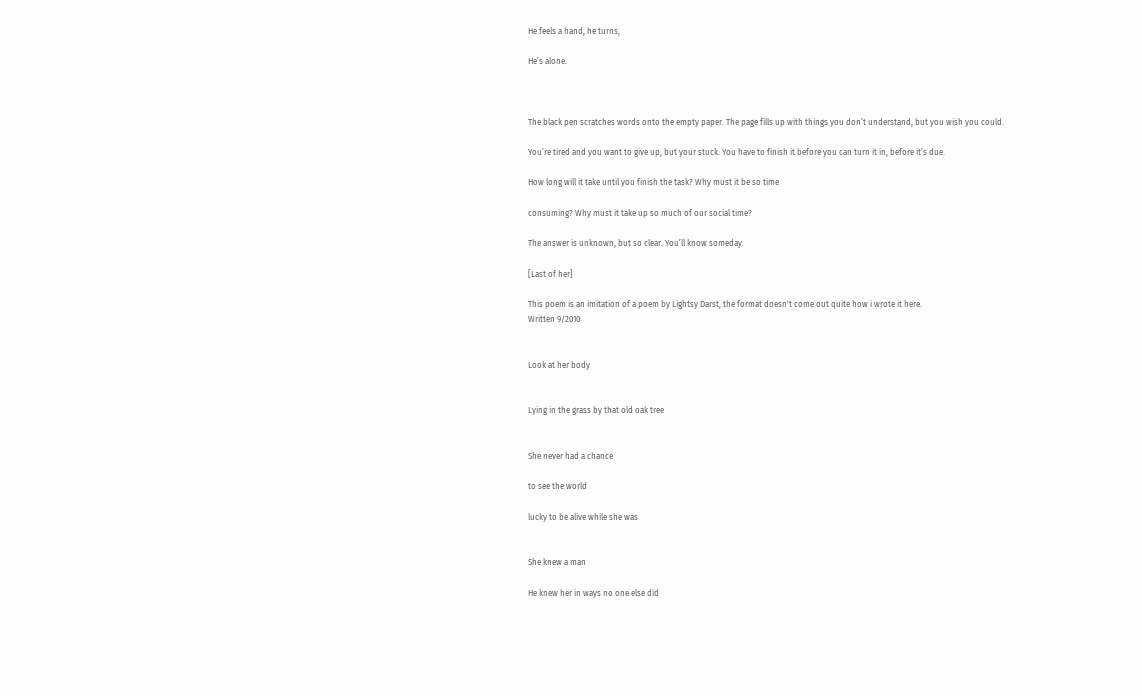He feels a hand, he turns,

He’s alone.



The black pen scratches words onto the empty paper. The page fills up with things you don’t understand, but you wish you could.

You’re tired and you want to give up, but your stuck. You have to finish it before you can turn it in, before it’s due.

How long will it take until you finish the task? Why must it be so time

consuming? Why must it take up so much of our social time?

The answer is unknown, but so clear. You’ll know someday.

[Last of her]

This poem is an imitation of a poem by Lightsy Darst, the format doesn't come out quite how i wrote it here.
Written 9/2010


Look at her body


Lying in the grass by that old oak tree


She never had a chance

to see the world

lucky to be alive while she was


She knew a man

He knew her in ways no one else did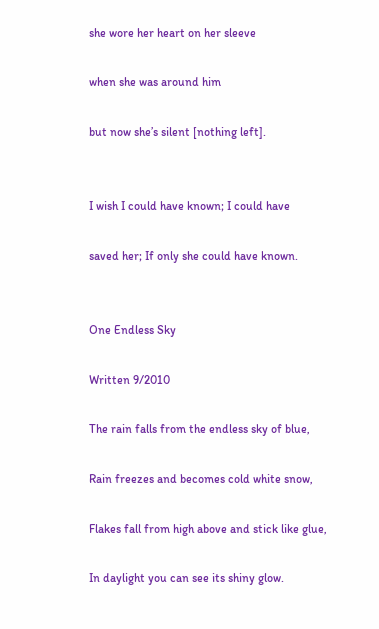she wore her heart on her sleeve

when she was around him

but now she’s silent [nothing left].


I wish I could have known; I could have

saved her; If only she could have known.


One Endless Sky

Written 9/2010

The rain falls from the endless sky of blue,

Rain freezes and becomes cold white snow,

Flakes fall from high above and stick like glue,

In daylight you can see its shiny glow.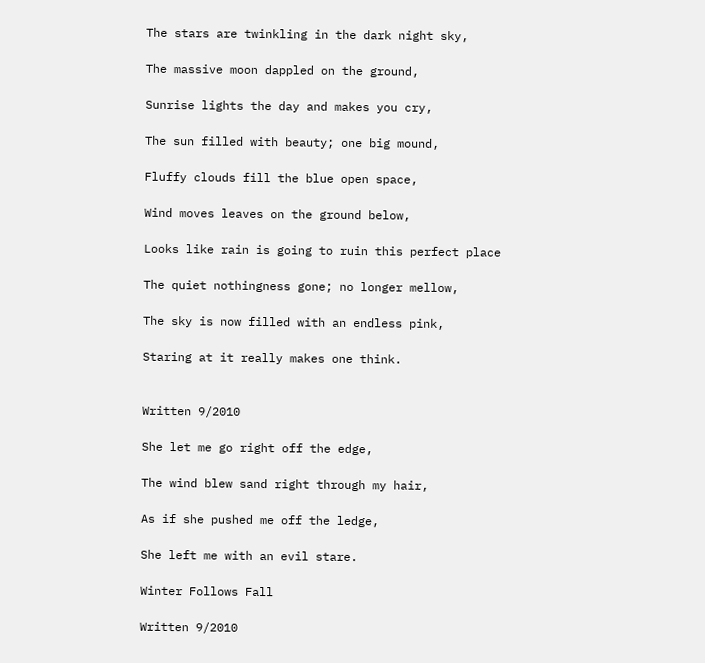The stars are twinkling in the dark night sky,

The massive moon dappled on the ground,

Sunrise lights the day and makes you cry,

The sun filled with beauty; one big mound,

Fluffy clouds fill the blue open space,

Wind moves leaves on the ground below,

Looks like rain is going to ruin this perfect place

The quiet nothingness gone; no longer mellow,

The sky is now filled with an endless pink,

Staring at it really makes one think.


Written 9/2010

She let me go right off the edge,

The wind blew sand right through my hair,

As if she pushed me off the ledge,

She left me with an evil stare.

Winter Follows Fall

Written 9/2010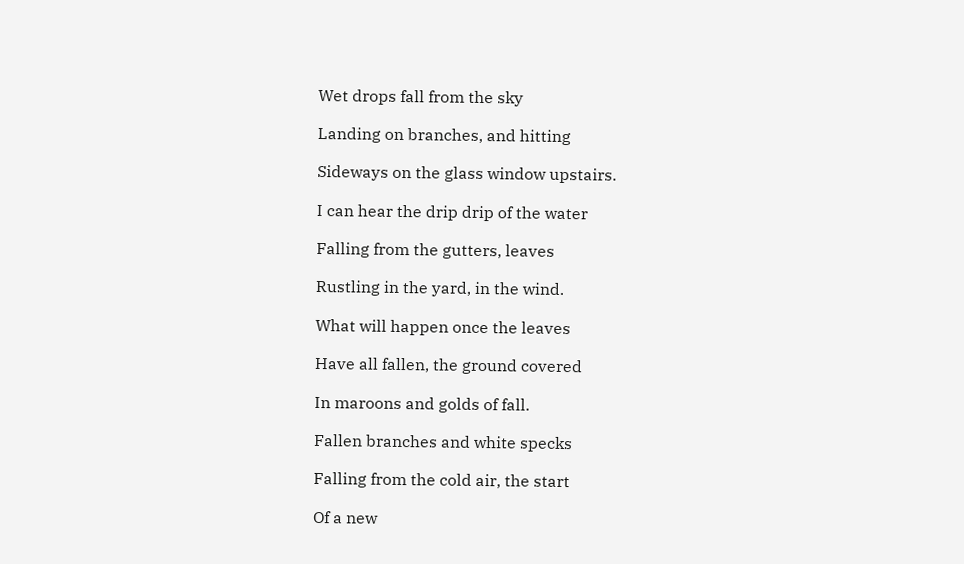Wet drops fall from the sky

Landing on branches, and hitting

Sideways on the glass window upstairs.

I can hear the drip drip of the water

Falling from the gutters, leaves

Rustling in the yard, in the wind.

What will happen once the leaves

Have all fallen, the ground covered

In maroons and golds of fall.

Fallen branches and white specks

Falling from the cold air, the start

Of a new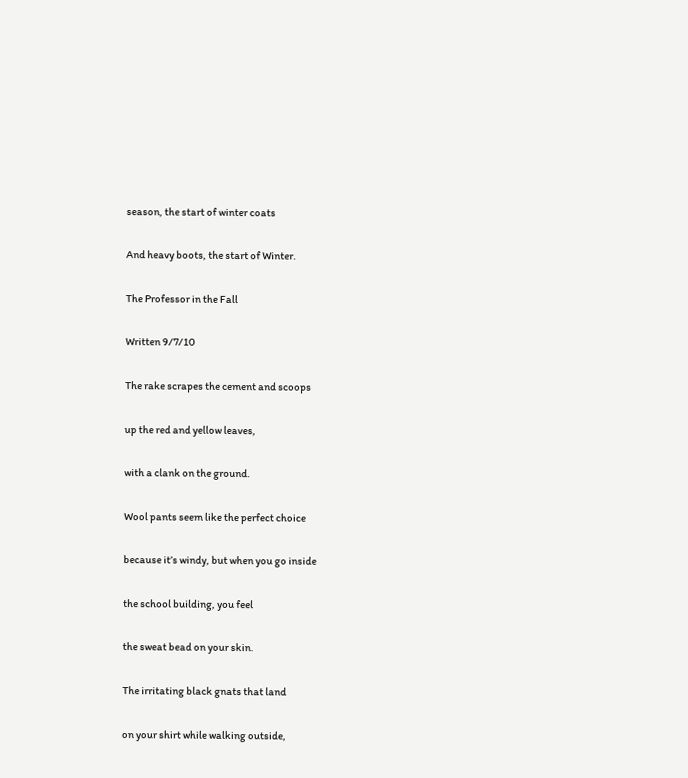season, the start of winter coats

And heavy boots, the start of Winter.

The Professor in the Fall

Written 9/7/10

The rake scrapes the cement and scoops

up the red and yellow leaves,

with a clank on the ground.

Wool pants seem like the perfect choice

because it’s windy, but when you go inside

the school building, you feel

the sweat bead on your skin.

The irritating black gnats that land

on your shirt while walking outside,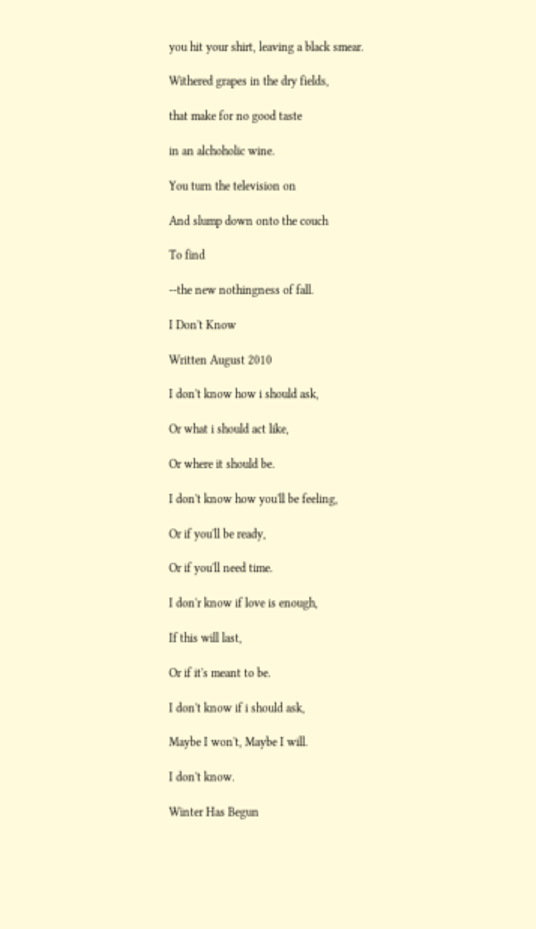you hit your shirt, leaving a black smear.

Withered grapes in the dry fields,

that make for no good taste

in an alchoholic wine.

You turn the television on

And slump down onto the couch

To find

--the new nothingness of fall.

I Don't Know

Written August 2010

I don't know how i should ask,

Or what i should act like,

Or where it should be.

I don't know how you'll be feeling,

Or if you'll be ready,

Or if you'll need time.

I don'r know if love is enough,

If this will last,

Or if it's meant to be.

I don't know if i should ask,

Maybe I won't, Maybe I will.

I don't know.

Winter Has Begun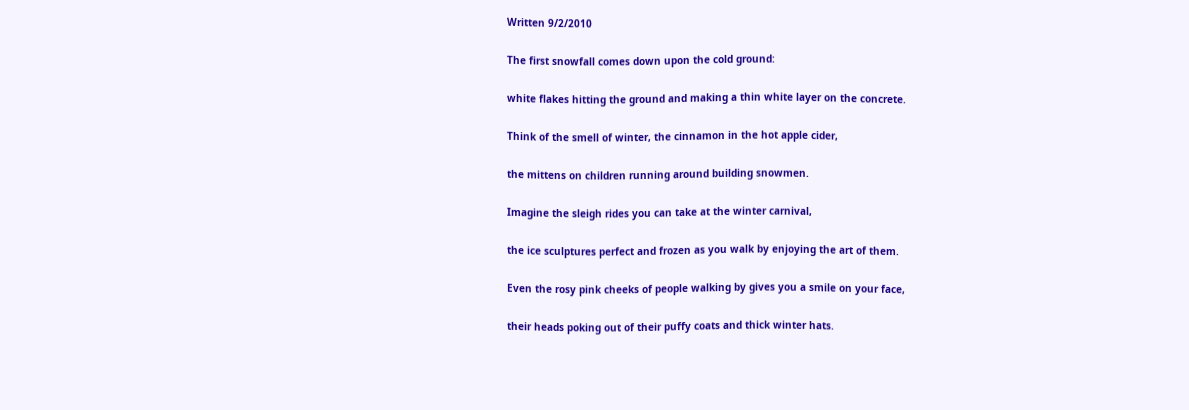Written 9/2/2010

The first snowfall comes down upon the cold ground:

white flakes hitting the ground and making a thin white layer on the concrete.

Think of the smell of winter, the cinnamon in the hot apple cider,

the mittens on children running around building snowmen.

Imagine the sleigh rides you can take at the winter carnival,

the ice sculptures perfect and frozen as you walk by enjoying the art of them.

Even the rosy pink cheeks of people walking by gives you a smile on your face,

their heads poking out of their puffy coats and thick winter hats.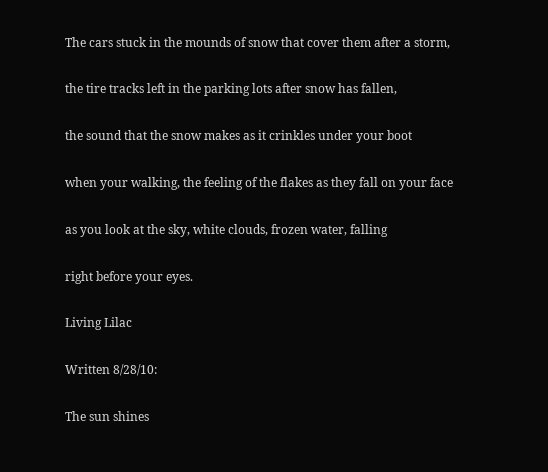The cars stuck in the mounds of snow that cover them after a storm,

the tire tracks left in the parking lots after snow has fallen,

the sound that the snow makes as it crinkles under your boot

when your walking, the feeling of the flakes as they fall on your face

as you look at the sky, white clouds, frozen water, falling

right before your eyes.

Living Lilac

Written 8/28/10:

The sun shines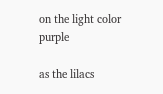on the light color purple

as the lilacs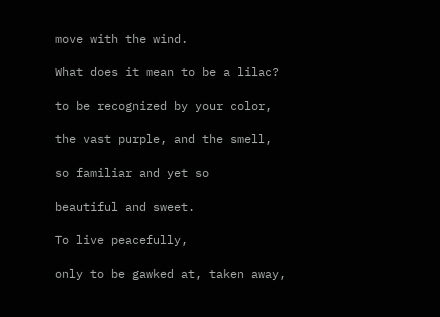move with the wind.

What does it mean to be a lilac?

to be recognized by your color,

the vast purple, and the smell,

so familiar and yet so

beautiful and sweet.

To live peacefully,

only to be gawked at, taken away,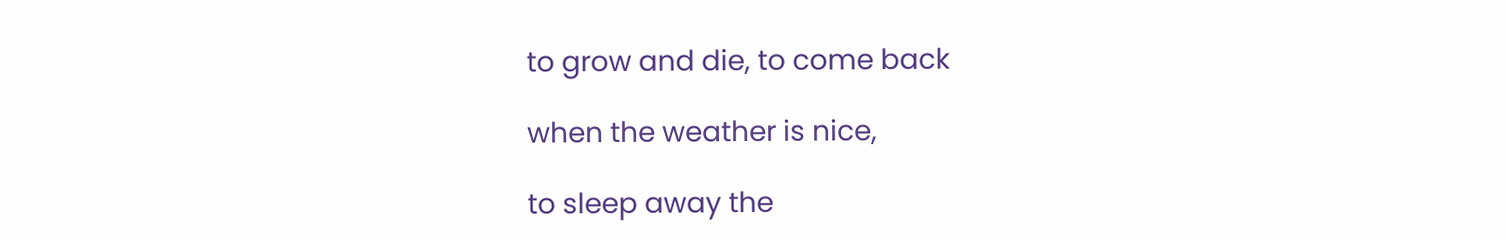to grow and die, to come back

when the weather is nice,

to sleep away the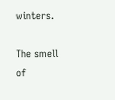winters.

The smell of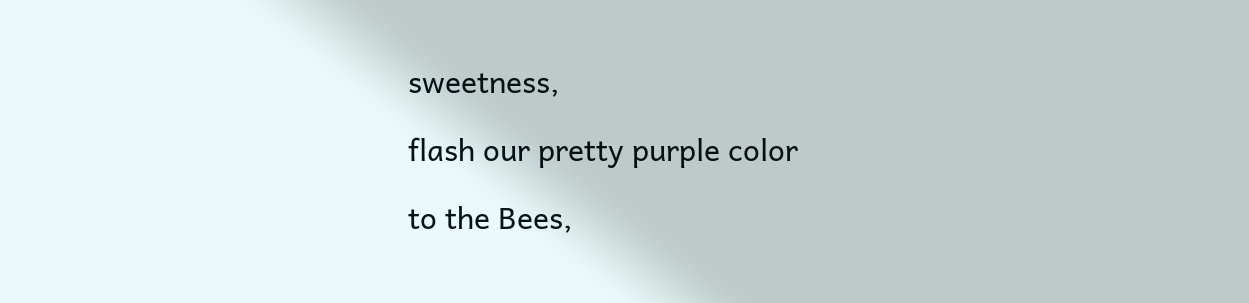sweetness,

flash our pretty purple color

to the Bees,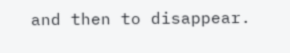and then to disappear.